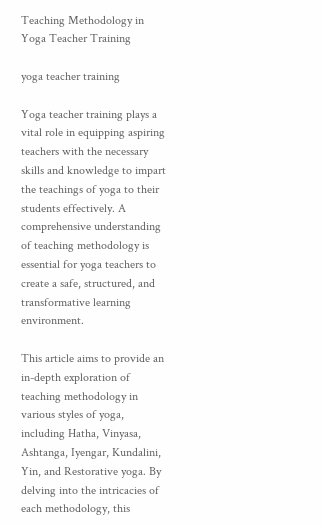Teaching Methodology in Yoga Teacher Training

yoga teacher training

Yoga teacher training plays a vital role in equipping aspiring teachers with the necessary skills and knowledge to impart the teachings of yoga to their students effectively. A comprehensive understanding of teaching methodology is essential for yoga teachers to create a safe, structured, and transformative learning environment.

This article aims to provide an in-depth exploration of teaching methodology in various styles of yoga, including Hatha, Vinyasa, Ashtanga, Iyengar, Kundalini, Yin, and Restorative yoga. By delving into the intricacies of each methodology, this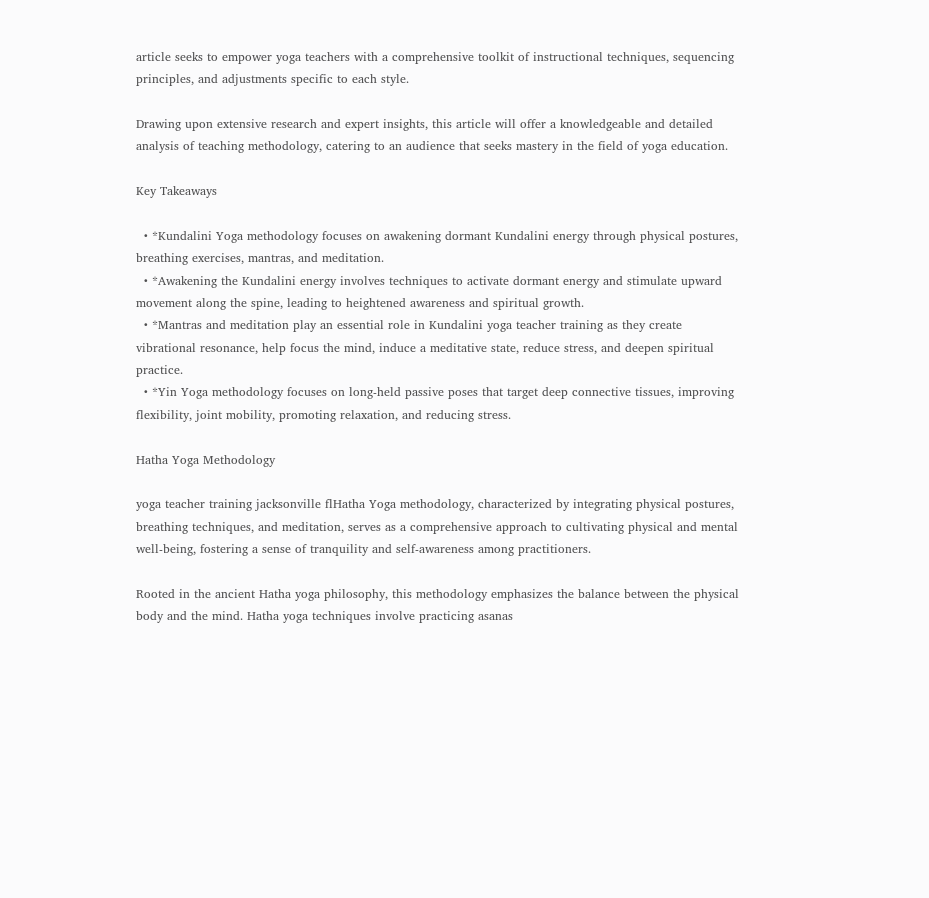article seeks to empower yoga teachers with a comprehensive toolkit of instructional techniques, sequencing principles, and adjustments specific to each style.

Drawing upon extensive research and expert insights, this article will offer a knowledgeable and detailed analysis of teaching methodology, catering to an audience that seeks mastery in the field of yoga education.

Key Takeaways

  • *Kundalini Yoga methodology focuses on awakening dormant Kundalini energy through physical postures, breathing exercises, mantras, and meditation.
  • *Awakening the Kundalini energy involves techniques to activate dormant energy and stimulate upward movement along the spine, leading to heightened awareness and spiritual growth.
  • *Mantras and meditation play an essential role in Kundalini yoga teacher training as they create vibrational resonance, help focus the mind, induce a meditative state, reduce stress, and deepen spiritual practice.
  • *Yin Yoga methodology focuses on long-held passive poses that target deep connective tissues, improving flexibility, joint mobility, promoting relaxation, and reducing stress.

Hatha Yoga Methodology

yoga teacher training jacksonville flHatha Yoga methodology, characterized by integrating physical postures, breathing techniques, and meditation, serves as a comprehensive approach to cultivating physical and mental well-being, fostering a sense of tranquility and self-awareness among practitioners.

Rooted in the ancient Hatha yoga philosophy, this methodology emphasizes the balance between the physical body and the mind. Hatha yoga techniques involve practicing asanas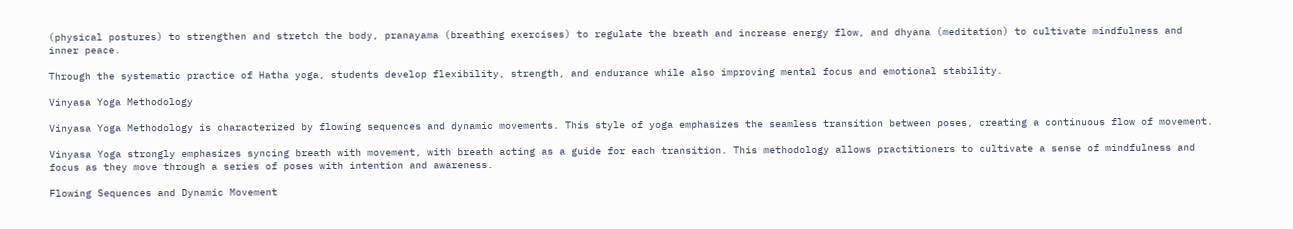(physical postures) to strengthen and stretch the body, pranayama (breathing exercises) to regulate the breath and increase energy flow, and dhyana (meditation) to cultivate mindfulness and inner peace.

Through the systematic practice of Hatha yoga, students develop flexibility, strength, and endurance while also improving mental focus and emotional stability.

Vinyasa Yoga Methodology

Vinyasa Yoga Methodology is characterized by flowing sequences and dynamic movements. This style of yoga emphasizes the seamless transition between poses, creating a continuous flow of movement.

Vinyasa Yoga strongly emphasizes syncing breath with movement, with breath acting as a guide for each transition. This methodology allows practitioners to cultivate a sense of mindfulness and focus as they move through a series of poses with intention and awareness.

Flowing Sequences and Dynamic Movement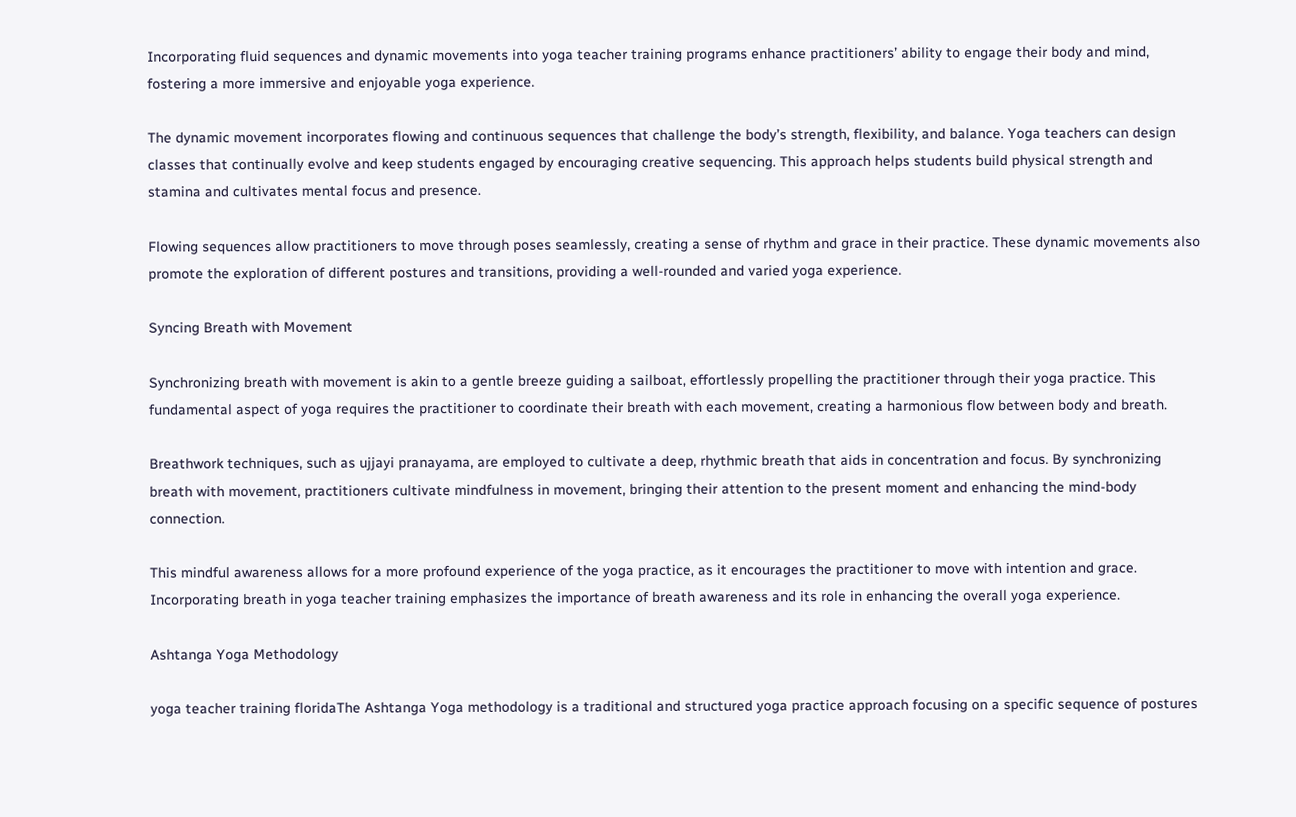Incorporating fluid sequences and dynamic movements into yoga teacher training programs enhance practitioners’ ability to engage their body and mind, fostering a more immersive and enjoyable yoga experience.

The dynamic movement incorporates flowing and continuous sequences that challenge the body’s strength, flexibility, and balance. Yoga teachers can design classes that continually evolve and keep students engaged by encouraging creative sequencing. This approach helps students build physical strength and stamina and cultivates mental focus and presence.

Flowing sequences allow practitioners to move through poses seamlessly, creating a sense of rhythm and grace in their practice. These dynamic movements also promote the exploration of different postures and transitions, providing a well-rounded and varied yoga experience.

Syncing Breath with Movement

Synchronizing breath with movement is akin to a gentle breeze guiding a sailboat, effortlessly propelling the practitioner through their yoga practice. This fundamental aspect of yoga requires the practitioner to coordinate their breath with each movement, creating a harmonious flow between body and breath.

Breathwork techniques, such as ujjayi pranayama, are employed to cultivate a deep, rhythmic breath that aids in concentration and focus. By synchronizing breath with movement, practitioners cultivate mindfulness in movement, bringing their attention to the present moment and enhancing the mind-body connection.

This mindful awareness allows for a more profound experience of the yoga practice, as it encourages the practitioner to move with intention and grace. Incorporating breath in yoga teacher training emphasizes the importance of breath awareness and its role in enhancing the overall yoga experience.

Ashtanga Yoga Methodology

yoga teacher training floridaThe Ashtanga Yoga methodology is a traditional and structured yoga practice approach focusing on a specific sequence of postures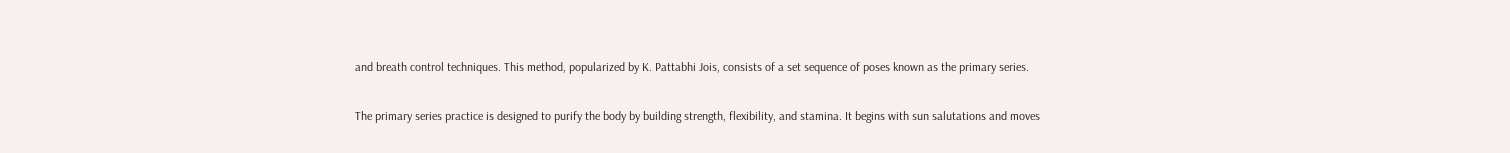and breath control techniques. This method, popularized by K. Pattabhi Jois, consists of a set sequence of poses known as the primary series.

The primary series practice is designed to purify the body by building strength, flexibility, and stamina. It begins with sun salutations and moves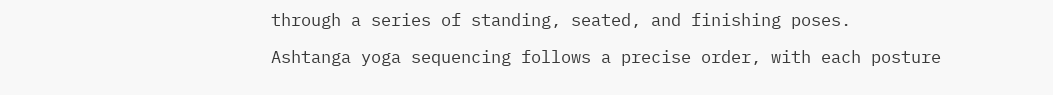through a series of standing, seated, and finishing poses.

Ashtanga yoga sequencing follows a precise order, with each posture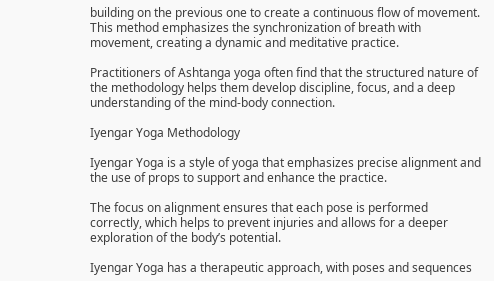building on the previous one to create a continuous flow of movement. This method emphasizes the synchronization of breath with movement, creating a dynamic and meditative practice.

Practitioners of Ashtanga yoga often find that the structured nature of the methodology helps them develop discipline, focus, and a deep understanding of the mind-body connection.

Iyengar Yoga Methodology

Iyengar Yoga is a style of yoga that emphasizes precise alignment and the use of props to support and enhance the practice.

The focus on alignment ensures that each pose is performed correctly, which helps to prevent injuries and allows for a deeper exploration of the body’s potential.

Iyengar Yoga has a therapeutic approach, with poses and sequences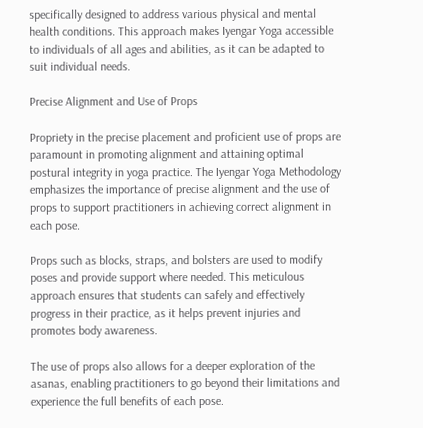specifically designed to address various physical and mental health conditions. This approach makes Iyengar Yoga accessible to individuals of all ages and abilities, as it can be adapted to suit individual needs.

Precise Alignment and Use of Props

Propriety in the precise placement and proficient use of props are paramount in promoting alignment and attaining optimal postural integrity in yoga practice. The Iyengar Yoga Methodology emphasizes the importance of precise alignment and the use of props to support practitioners in achieving correct alignment in each pose.

Props such as blocks, straps, and bolsters are used to modify poses and provide support where needed. This meticulous approach ensures that students can safely and effectively progress in their practice, as it helps prevent injuries and promotes body awareness.

The use of props also allows for a deeper exploration of the asanas, enabling practitioners to go beyond their limitations and experience the full benefits of each pose.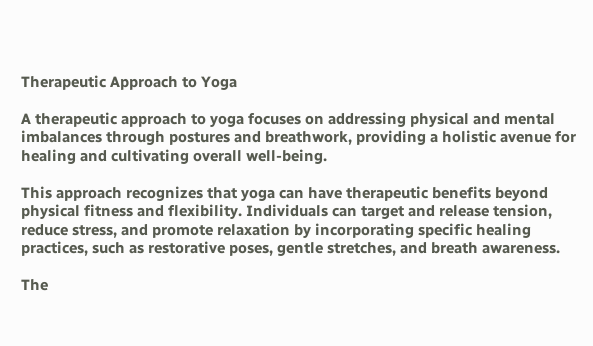Therapeutic Approach to Yoga

A therapeutic approach to yoga focuses on addressing physical and mental imbalances through postures and breathwork, providing a holistic avenue for healing and cultivating overall well-being.

This approach recognizes that yoga can have therapeutic benefits beyond physical fitness and flexibility. Individuals can target and release tension, reduce stress, and promote relaxation by incorporating specific healing practices, such as restorative poses, gentle stretches, and breath awareness.

The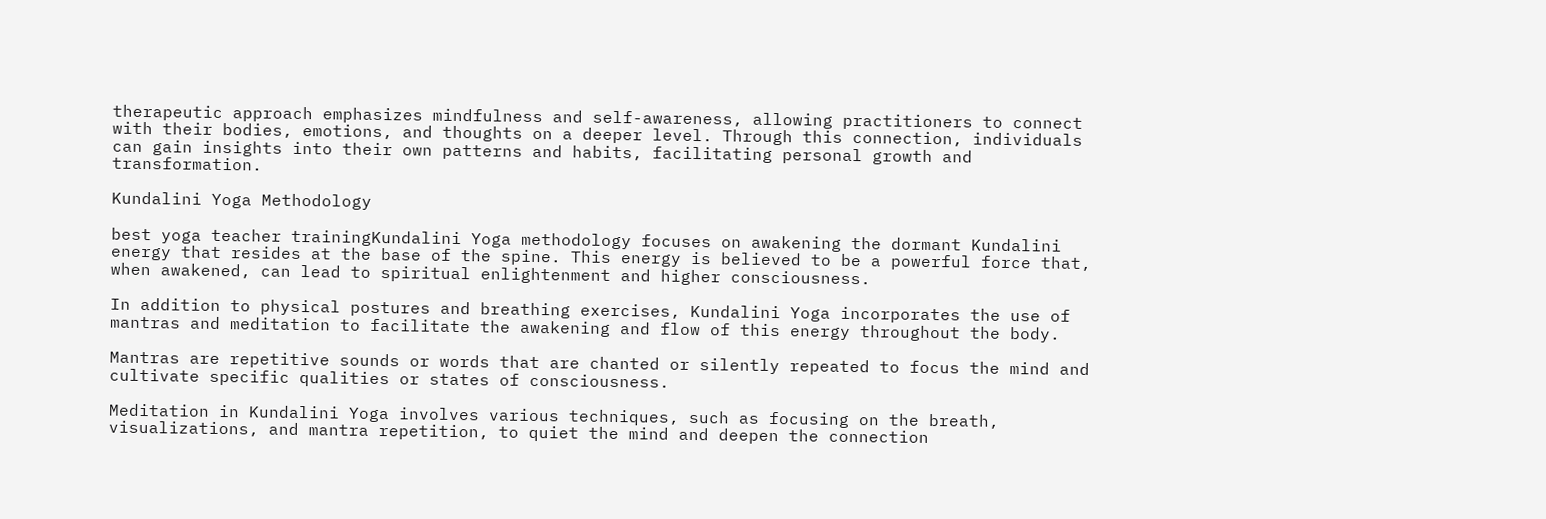therapeutic approach emphasizes mindfulness and self-awareness, allowing practitioners to connect with their bodies, emotions, and thoughts on a deeper level. Through this connection, individuals can gain insights into their own patterns and habits, facilitating personal growth and transformation.

Kundalini Yoga Methodology

best yoga teacher trainingKundalini Yoga methodology focuses on awakening the dormant Kundalini energy that resides at the base of the spine. This energy is believed to be a powerful force that, when awakened, can lead to spiritual enlightenment and higher consciousness.

In addition to physical postures and breathing exercises, Kundalini Yoga incorporates the use of mantras and meditation to facilitate the awakening and flow of this energy throughout the body.

Mantras are repetitive sounds or words that are chanted or silently repeated to focus the mind and cultivate specific qualities or states of consciousness.

Meditation in Kundalini Yoga involves various techniques, such as focusing on the breath, visualizations, and mantra repetition, to quiet the mind and deepen the connection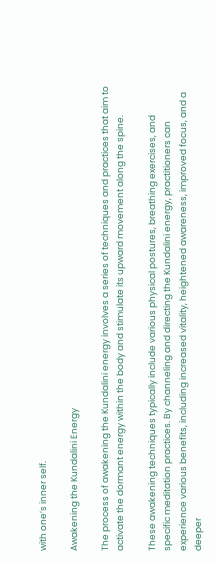with one’s inner self.

Awakening the Kundalini Energy

The process of awakening the Kundalini energy involves a series of techniques and practices that aim to activate the dormant energy within the body and stimulate its upward movement along the spine.

These awakening techniques typically include various physical postures, breathing exercises, and specific meditation practices. By channeling and directing the Kundalini energy, practitioners can experience various benefits, including increased vitality, heightened awareness, improved focus, and a deeper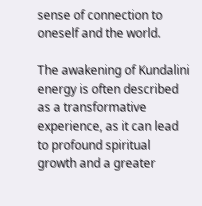sense of connection to oneself and the world.

The awakening of Kundalini energy is often described as a transformative experience, as it can lead to profound spiritual growth and a greater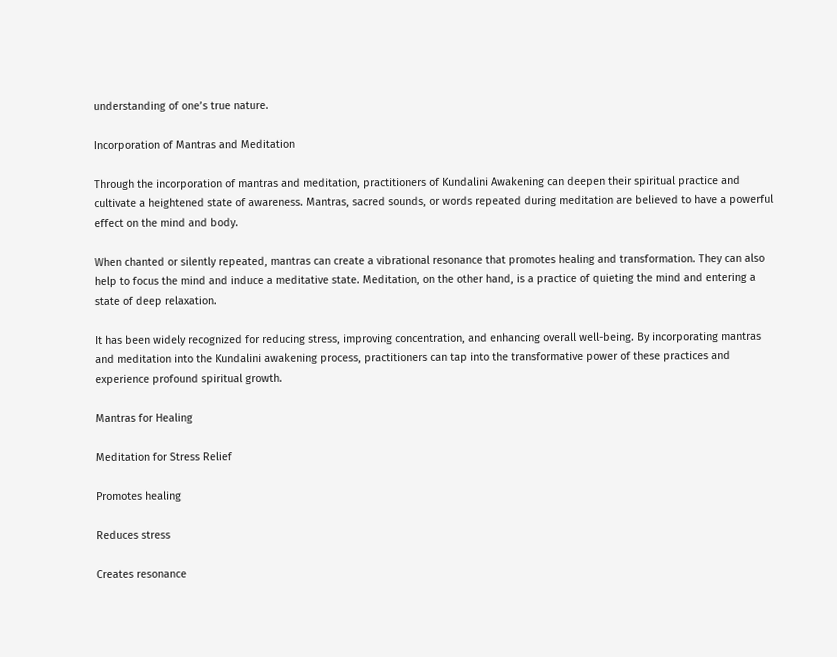understanding of one’s true nature.

Incorporation of Mantras and Meditation

Through the incorporation of mantras and meditation, practitioners of Kundalini Awakening can deepen their spiritual practice and cultivate a heightened state of awareness. Mantras, sacred sounds, or words repeated during meditation are believed to have a powerful effect on the mind and body.

When chanted or silently repeated, mantras can create a vibrational resonance that promotes healing and transformation. They can also help to focus the mind and induce a meditative state. Meditation, on the other hand, is a practice of quieting the mind and entering a state of deep relaxation.

It has been widely recognized for reducing stress, improving concentration, and enhancing overall well-being. By incorporating mantras and meditation into the Kundalini awakening process, practitioners can tap into the transformative power of these practices and experience profound spiritual growth.

Mantras for Healing

Meditation for Stress Relief

Promotes healing

Reduces stress

Creates resonance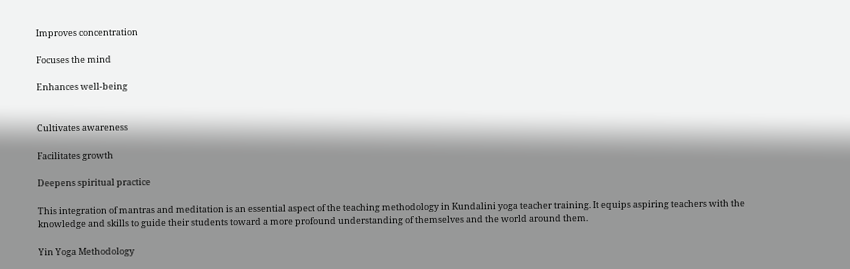Improves concentration

Focuses the mind

Enhances well-being


Cultivates awareness

Facilitates growth

Deepens spiritual practice

This integration of mantras and meditation is an essential aspect of the teaching methodology in Kundalini yoga teacher training. It equips aspiring teachers with the knowledge and skills to guide their students toward a more profound understanding of themselves and the world around them.

Yin Yoga Methodology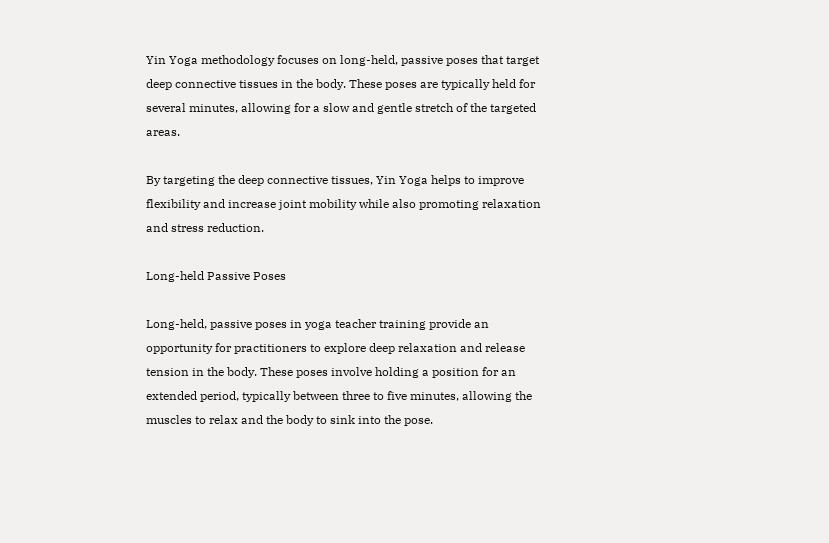Yin Yoga methodology focuses on long-held, passive poses that target deep connective tissues in the body. These poses are typically held for several minutes, allowing for a slow and gentle stretch of the targeted areas.

By targeting the deep connective tissues, Yin Yoga helps to improve flexibility and increase joint mobility while also promoting relaxation and stress reduction.

Long-held Passive Poses

Long-held, passive poses in yoga teacher training provide an opportunity for practitioners to explore deep relaxation and release tension in the body. These poses involve holding a position for an extended period, typically between three to five minutes, allowing the muscles to relax and the body to sink into the pose.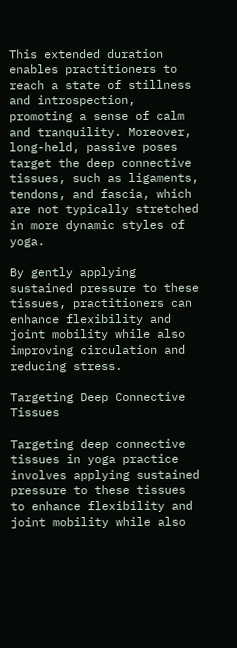This extended duration enables practitioners to reach a state of stillness and introspection, promoting a sense of calm and tranquility. Moreover, long-held, passive poses target the deep connective tissues, such as ligaments, tendons, and fascia, which are not typically stretched in more dynamic styles of yoga.

By gently applying sustained pressure to these tissues, practitioners can enhance flexibility and joint mobility while also improving circulation and reducing stress.

Targeting Deep Connective Tissues

Targeting deep connective tissues in yoga practice involves applying sustained pressure to these tissues to enhance flexibility and joint mobility while also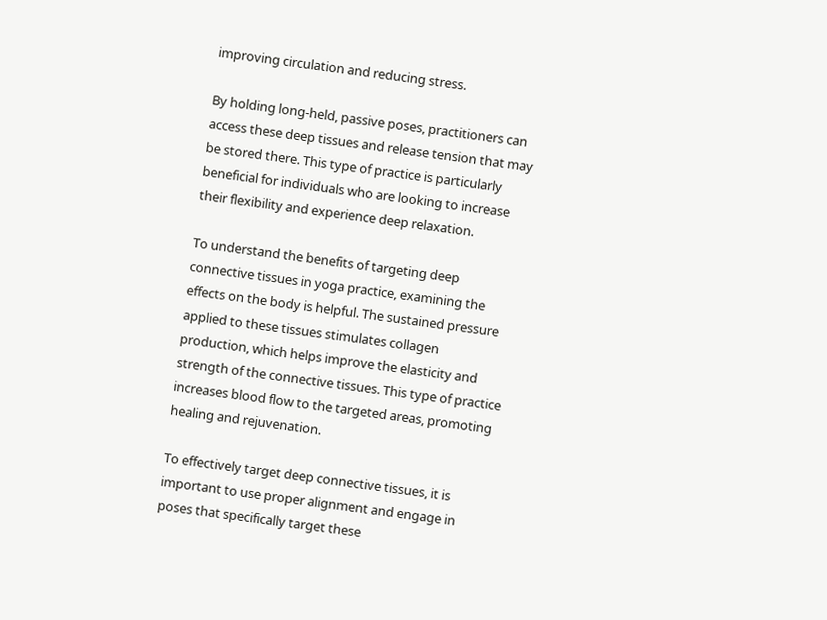improving circulation and reducing stress.

By holding long-held, passive poses, practitioners can access these deep tissues and release tension that may be stored there. This type of practice is particularly beneficial for individuals who are looking to increase their flexibility and experience deep relaxation.

To understand the benefits of targeting deep connective tissues in yoga practice, examining the effects on the body is helpful. The sustained pressure applied to these tissues stimulates collagen production, which helps improve the elasticity and strength of the connective tissues. This type of practice increases blood flow to the targeted areas, promoting healing and rejuvenation.

To effectively target deep connective tissues, it is important to use proper alignment and engage in poses that specifically target these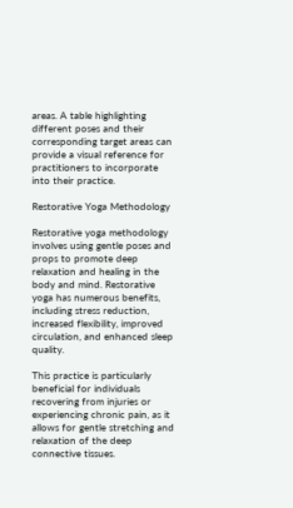areas. A table highlighting different poses and their corresponding target areas can provide a visual reference for practitioners to incorporate into their practice.

Restorative Yoga Methodology

Restorative yoga methodology involves using gentle poses and props to promote deep relaxation and healing in the body and mind. Restorative yoga has numerous benefits, including stress reduction, increased flexibility, improved circulation, and enhanced sleep quality.

This practice is particularly beneficial for individuals recovering from injuries or experiencing chronic pain, as it allows for gentle stretching and relaxation of the deep connective tissues.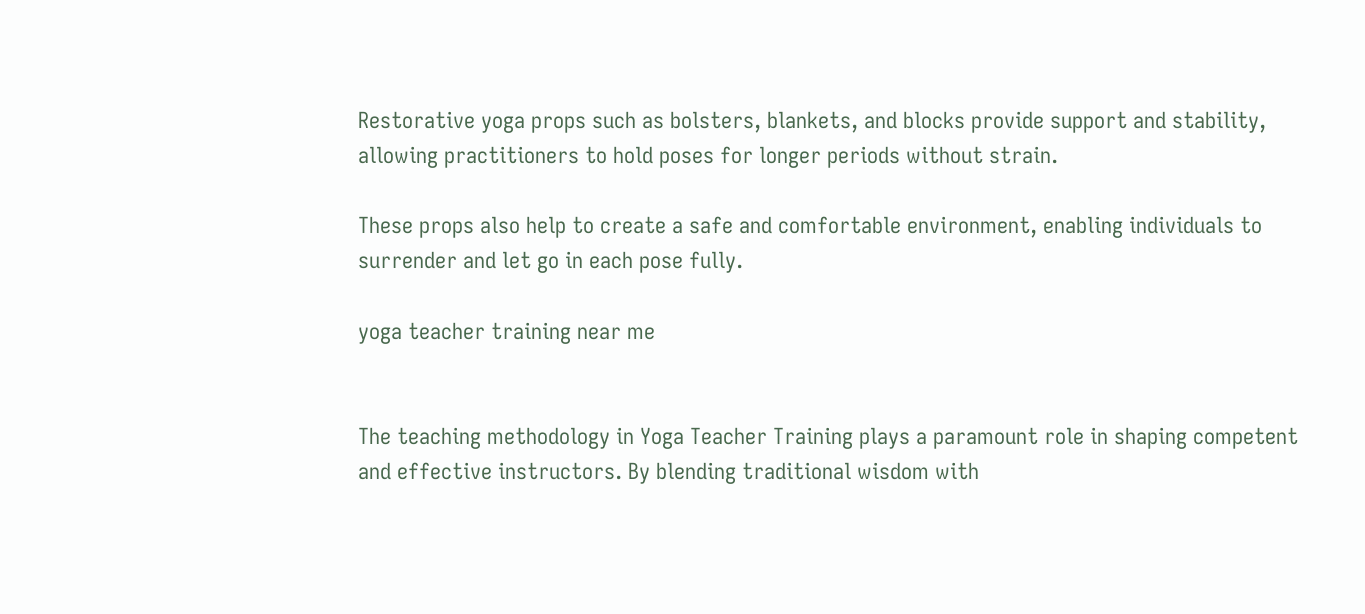Restorative yoga props such as bolsters, blankets, and blocks provide support and stability, allowing practitioners to hold poses for longer periods without strain.

These props also help to create a safe and comfortable environment, enabling individuals to surrender and let go in each pose fully.

yoga teacher training near me


The teaching methodology in Yoga Teacher Training plays a paramount role in shaping competent and effective instructors. By blending traditional wisdom with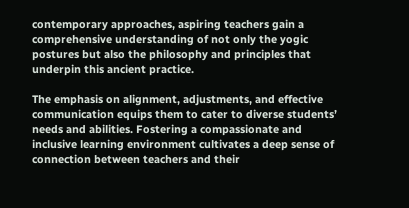contemporary approaches, aspiring teachers gain a comprehensive understanding of not only the yogic postures but also the philosophy and principles that underpin this ancient practice.

The emphasis on alignment, adjustments, and effective communication equips them to cater to diverse students’ needs and abilities. Fostering a compassionate and inclusive learning environment cultivates a deep sense of connection between teachers and their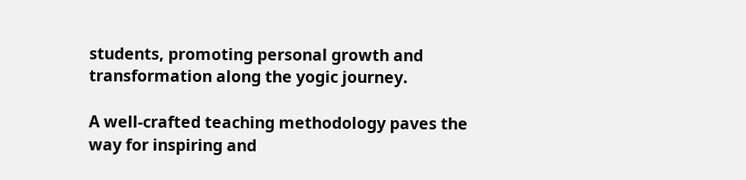students, promoting personal growth and transformation along the yogic journey.

A well-crafted teaching methodology paves the way for inspiring and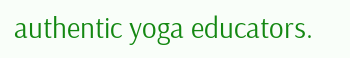authentic yoga educators.